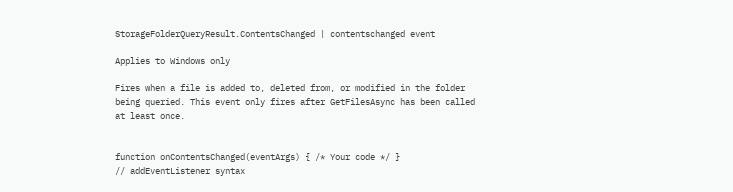StorageFolderQueryResult.ContentsChanged | contentschanged event

Applies to Windows only

Fires when a file is added to, deleted from, or modified in the folder being queried. This event only fires after GetFilesAsync has been called at least once.


function onContentsChanged(eventArgs) { /* Your code */ }
// addEventListener syntax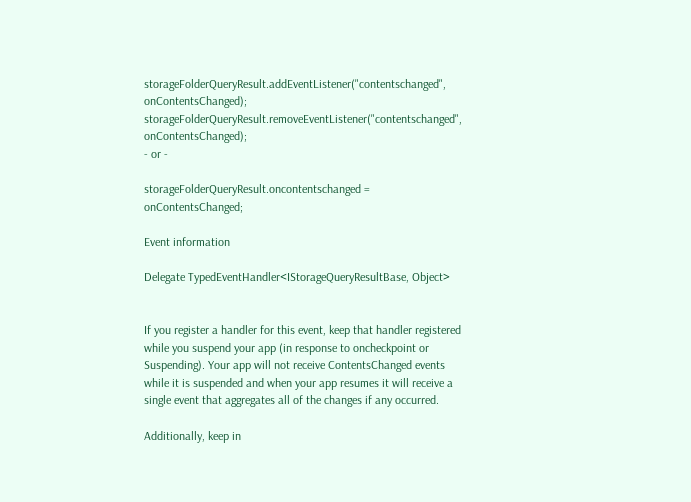storageFolderQueryResult.addEventListener("contentschanged", onContentsChanged);
storageFolderQueryResult.removeEventListener("contentschanged", onContentsChanged);
- or -

storageFolderQueryResult.oncontentschanged = onContentsChanged;

Event information

Delegate TypedEventHandler<IStorageQueryResultBase, Object>


If you register a handler for this event, keep that handler registered while you suspend your app (in response to oncheckpoint or Suspending). Your app will not receive ContentsChanged events while it is suspended and when your app resumes it will receive a single event that aggregates all of the changes if any occurred.

Additionally, keep in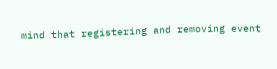mind that registering and removing event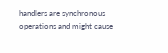handlers are synchronous operations and might cause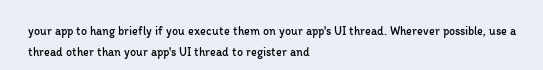your app to hang briefly if you execute them on your app's UI thread. Wherever possible, use a thread other than your app's UI thread to register and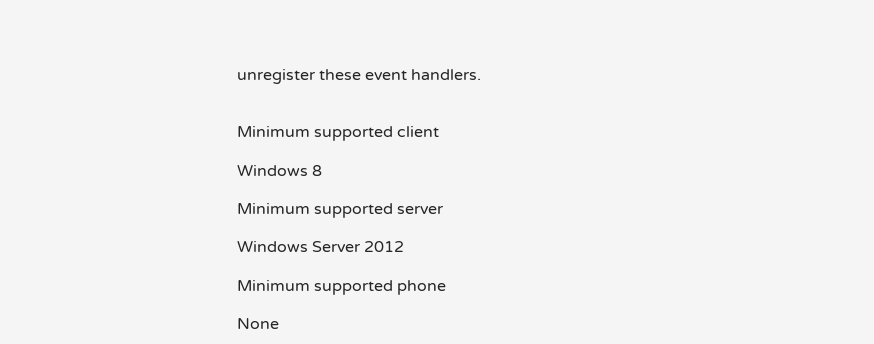unregister these event handlers.


Minimum supported client

Windows 8

Minimum supported server

Windows Server 2012

Minimum supported phone

None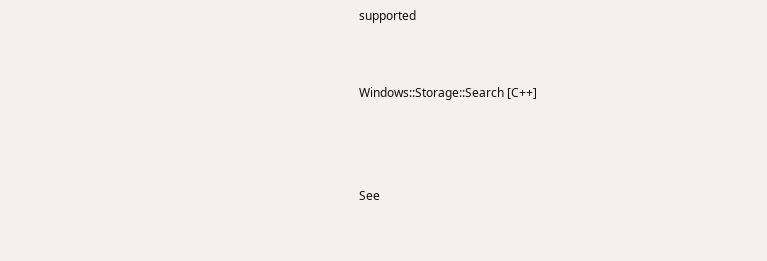supported


Windows::Storage::Search [C++]



See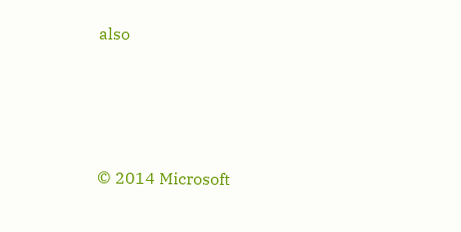also




© 2014 Microsoft